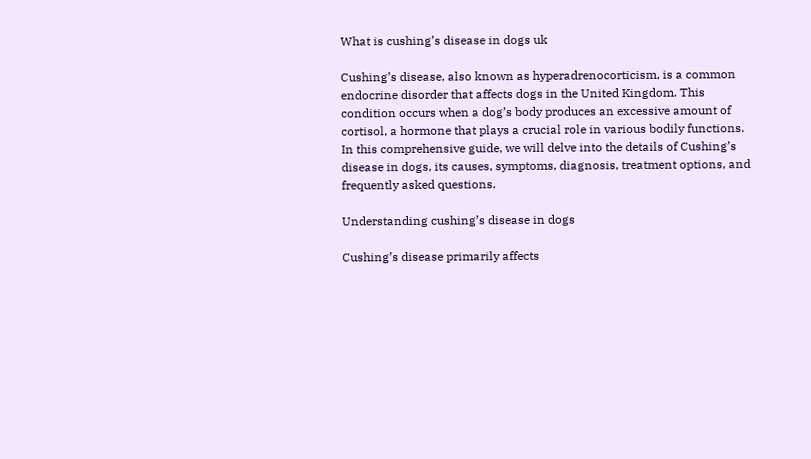What is cushing’s disease in dogs uk

Cushing’s disease, also known as hyperadrenocorticism, is a common endocrine disorder that affects dogs in the United Kingdom. This condition occurs when a dog’s body produces an excessive amount of cortisol, a hormone that plays a crucial role in various bodily functions. In this comprehensive guide, we will delve into the details of Cushing’s disease in dogs, its causes, symptoms, diagnosis, treatment options, and frequently asked questions.

Understanding cushing’s disease in dogs

Cushing’s disease primarily affects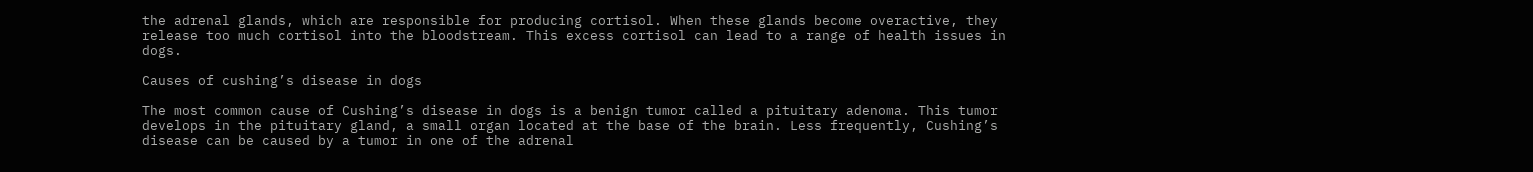the adrenal glands, which are responsible for producing cortisol. When these glands become overactive, they release too much cortisol into the bloodstream. This excess cortisol can lead to a range of health issues in dogs.

Causes of cushing’s disease in dogs

The most common cause of Cushing’s disease in dogs is a benign tumor called a pituitary adenoma. This tumor develops in the pituitary gland, a small organ located at the base of the brain. Less frequently, Cushing’s disease can be caused by a tumor in one of the adrenal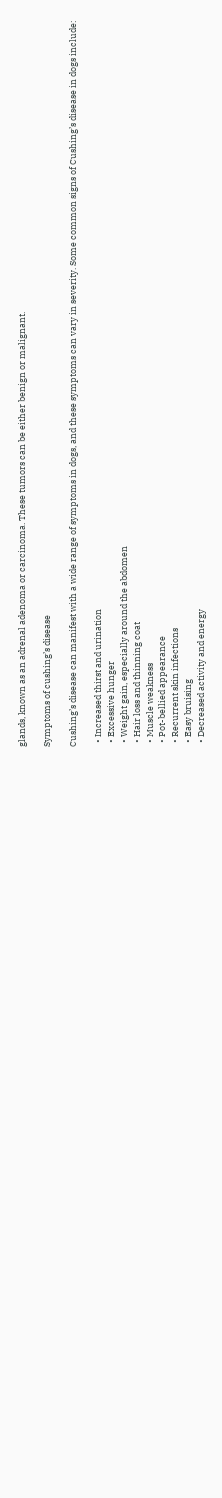glands, known as an adrenal adenoma or carcinoma. These tumors can be either benign or malignant.

Symptoms of cushing’s disease

Cushing’s disease can manifest with a wide range of symptoms in dogs, and these symptoms can vary in severity. Some common signs of Cushing’s disease in dogs include:

  • Increased thirst and urination
  • Excessive hunger
  • Weight gain, especially around the abdomen
  • Hair loss and thinning coat
  • Muscle weakness
  • Pot-bellied appearance
  • Recurrent skin infections
  • Easy bruising
  • Decreased activity and energy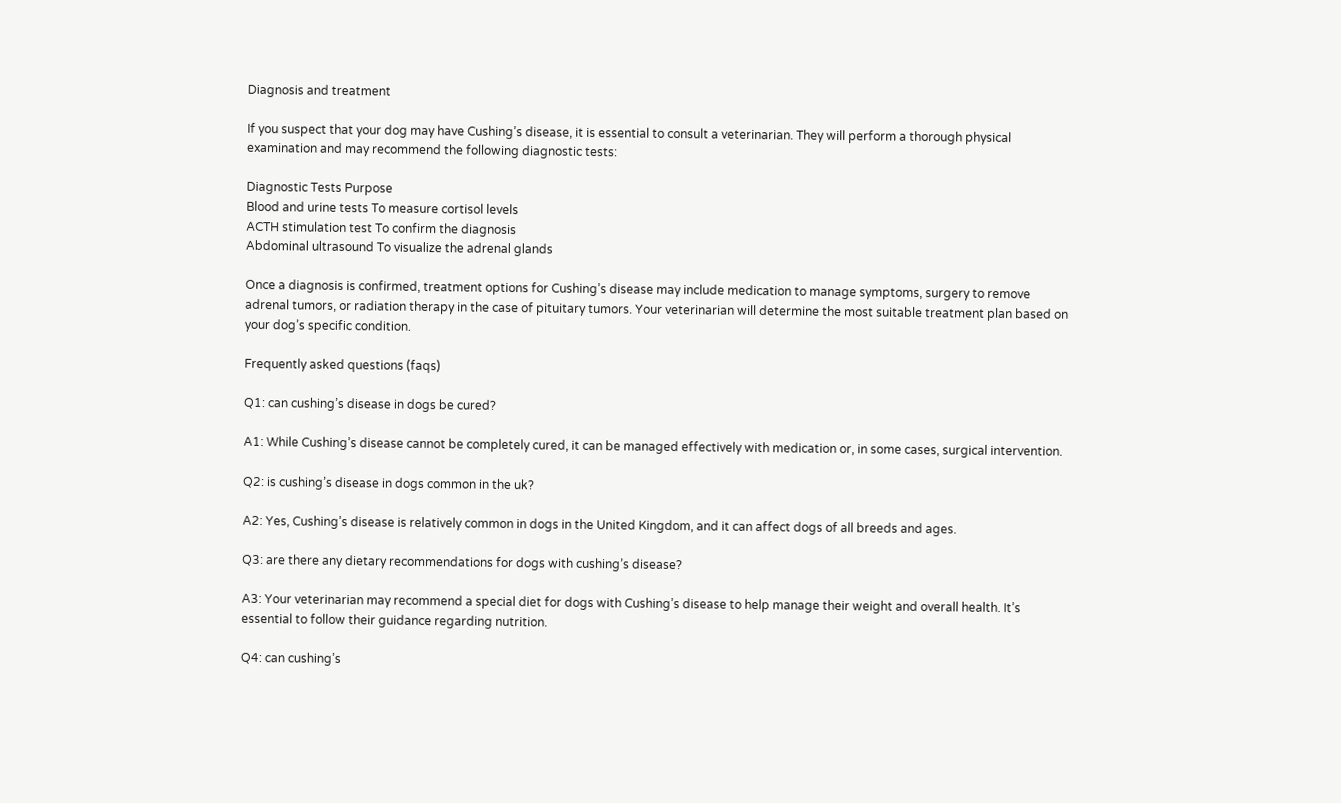Diagnosis and treatment

If you suspect that your dog may have Cushing’s disease, it is essential to consult a veterinarian. They will perform a thorough physical examination and may recommend the following diagnostic tests:

Diagnostic Tests Purpose
Blood and urine tests To measure cortisol levels
ACTH stimulation test To confirm the diagnosis
Abdominal ultrasound To visualize the adrenal glands

Once a diagnosis is confirmed, treatment options for Cushing’s disease may include medication to manage symptoms, surgery to remove adrenal tumors, or radiation therapy in the case of pituitary tumors. Your veterinarian will determine the most suitable treatment plan based on your dog’s specific condition.

Frequently asked questions (faqs)

Q1: can cushing’s disease in dogs be cured?

A1: While Cushing’s disease cannot be completely cured, it can be managed effectively with medication or, in some cases, surgical intervention.

Q2: is cushing’s disease in dogs common in the uk?

A2: Yes, Cushing’s disease is relatively common in dogs in the United Kingdom, and it can affect dogs of all breeds and ages.

Q3: are there any dietary recommendations for dogs with cushing’s disease?

A3: Your veterinarian may recommend a special diet for dogs with Cushing’s disease to help manage their weight and overall health. It’s essential to follow their guidance regarding nutrition.

Q4: can cushing’s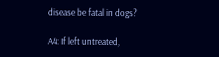disease be fatal in dogs?

A4: If left untreated,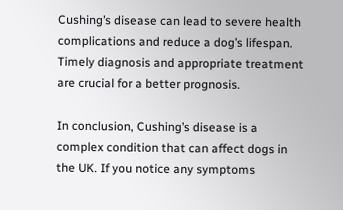Cushing’s disease can lead to severe health complications and reduce a dog’s lifespan. Timely diagnosis and appropriate treatment are crucial for a better prognosis.

In conclusion, Cushing’s disease is a complex condition that can affect dogs in the UK. If you notice any symptoms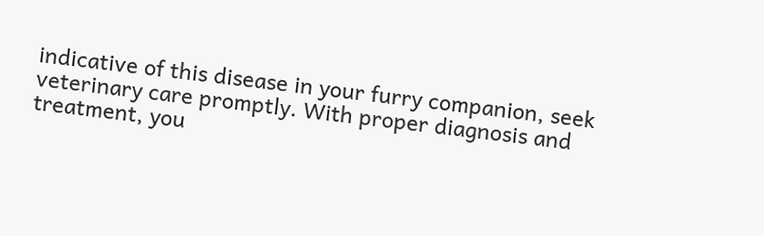indicative of this disease in your furry companion, seek veterinary care promptly. With proper diagnosis and treatment, you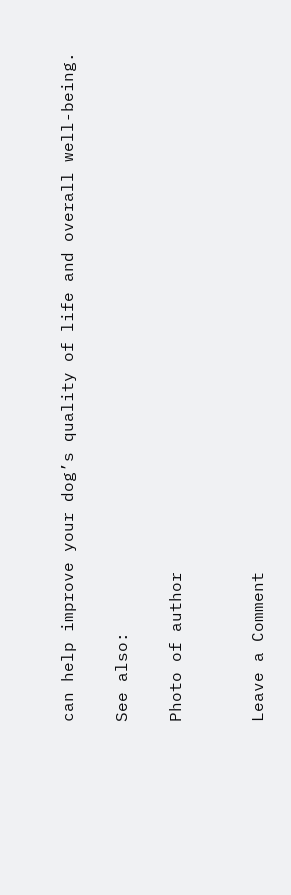can help improve your dog’s quality of life and overall well-being.

See also:

Photo of author


Leave a Comment